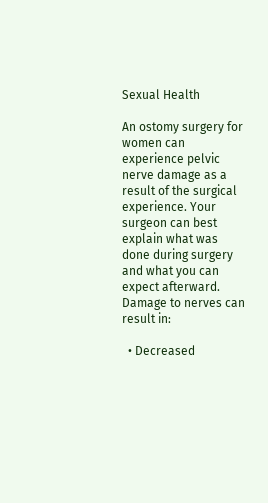Sexual Health

An ostomy surgery for women can experience pelvic nerve damage as a result of the surgical experience. Your surgeon can best explain what was done during surgery and what you can expect afterward. Damage to nerves can result in:

  • Decreased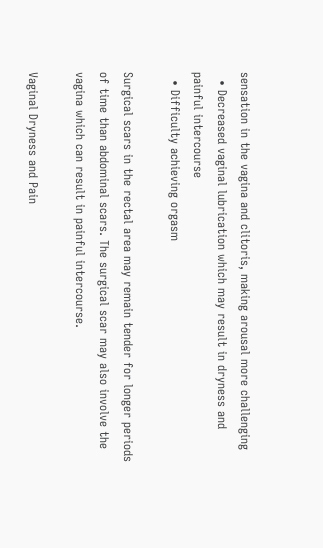sensation in the vagina and clitoris, making arousal more challenging
  • Decreased vaginal lubrication which may result in dryness and painful intercourse
  • Difficulty achieving orgasm

Surgical scars in the rectal area may remain tender for longer periods of time than abdominal scars. The surgical scar may also involve the vagina which can result in painful intercourse.

Vaginal Dryness and Pain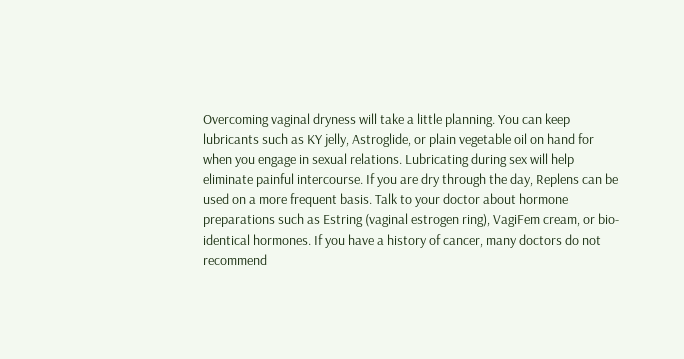Overcoming vaginal dryness will take a little planning. You can keep lubricants such as KY jelly, Astroglide, or plain vegetable oil on hand for when you engage in sexual relations. Lubricating during sex will help eliminate painful intercourse. If you are dry through the day, Replens can be used on a more frequent basis. Talk to your doctor about hormone preparations such as Estring (vaginal estrogen ring), VagiFem cream, or bio-identical hormones. If you have a history of cancer, many doctors do not recommend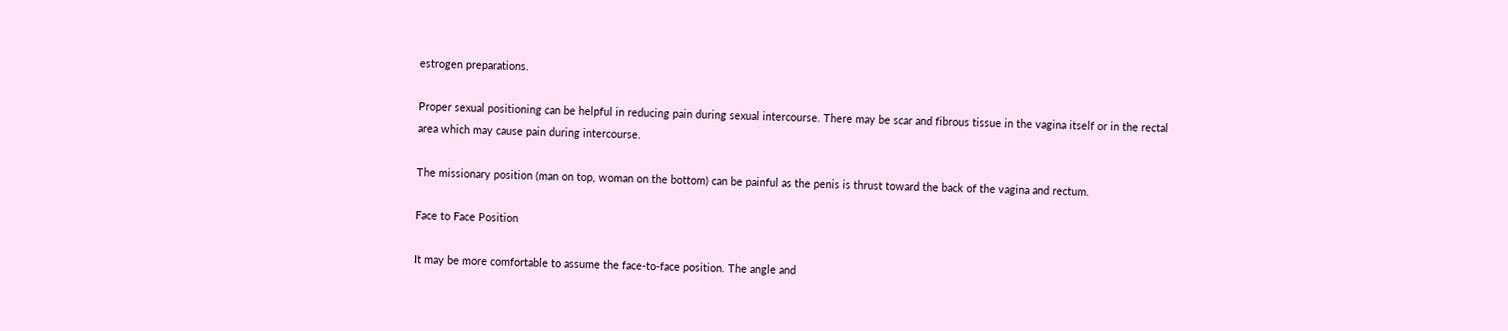estrogen preparations.

Proper sexual positioning can be helpful in reducing pain during sexual intercourse. There may be scar and fibrous tissue in the vagina itself or in the rectal area which may cause pain during intercourse.

The missionary position (man on top, woman on the bottom) can be painful as the penis is thrust toward the back of the vagina and rectum.

Face to Face Position

It may be more comfortable to assume the face-to-face position. The angle and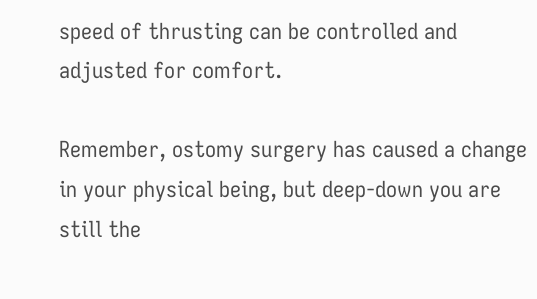speed of thrusting can be controlled and adjusted for comfort.

Remember, ostomy surgery has caused a change in your physical being, but deep-down you are still the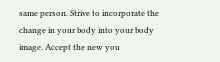same person. Strive to incorporate the change in your body into your body image. Accept the new you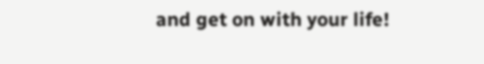and get on with your life!